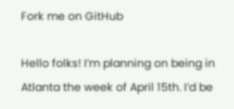Fork me on GitHub

Hello folks! I’m planning on being in Atlanta the week of April 15th. I’d be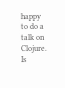happy to do a talk on Clojure. Is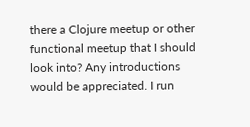there a Clojure meetup or other functional meetup that I should look into? Any introductions would be appreciated. I run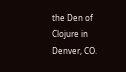the Den of Clojure in Denver, CO.